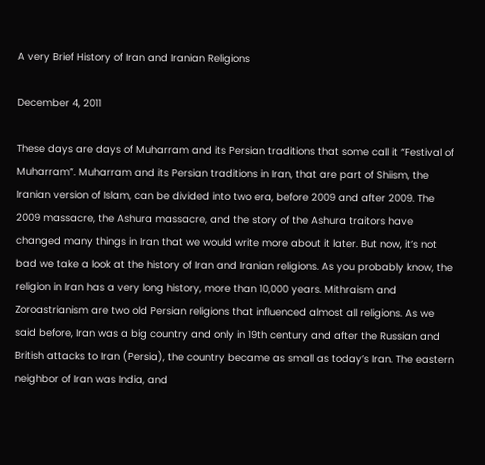A very Brief History of Iran and Iranian Religions

December 4, 2011

These days are days of Muharram and its Persian traditions that some call it “Festival of Muharram”. Muharram and its Persian traditions in Iran, that are part of Shiism, the Iranian version of Islam, can be divided into two era, before 2009 and after 2009. The 2009 massacre, the Ashura massacre, and the story of the Ashura traitors have changed many things in Iran that we would write more about it later. But now, it’s not bad we take a look at the history of Iran and Iranian religions. As you probably know, the religion in Iran has a very long history, more than 10,000 years. Mithraism and Zoroastrianism are two old Persian religions that influenced almost all religions. As we said before, Iran was a big country and only in 19th century and after the Russian and British attacks to Iran (Persia), the country became as small as today’s Iran. The eastern neighbor of Iran was India, and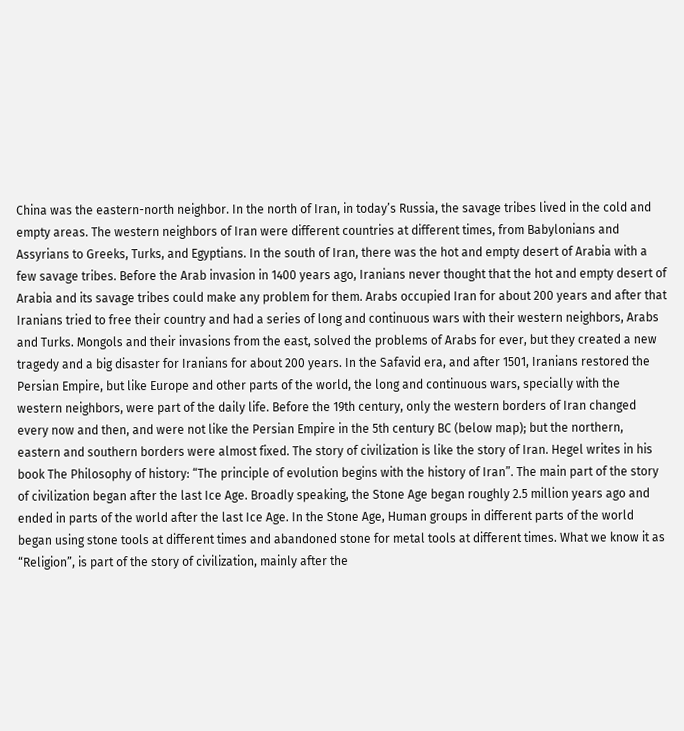China was the eastern-north neighbor. In the north of Iran, in today’s Russia, the savage tribes lived in the cold and empty areas. The western neighbors of Iran were different countries at different times, from Babylonians and Assyrians to Greeks, Turks, and Egyptians. In the south of Iran, there was the hot and empty desert of Arabia with a few savage tribes. Before the Arab invasion in 1400 years ago, Iranians never thought that the hot and empty desert of Arabia and its savage tribes could make any problem for them. Arabs occupied Iran for about 200 years and after that Iranians tried to free their country and had a series of long and continuous wars with their western neighbors, Arabs and Turks. Mongols and their invasions from the east, solved the problems of Arabs for ever, but they created a new tragedy and a big disaster for Iranians for about 200 years. In the Safavid era, and after 1501, Iranians restored the Persian Empire, but like Europe and other parts of the world, the long and continuous wars, specially with the western neighbors, were part of the daily life. Before the 19th century, only the western borders of Iran changed every now and then, and were not like the Persian Empire in the 5th century BC (below map); but the northern, eastern and southern borders were almost fixed. The story of civilization is like the story of Iran. Hegel writes in his book The Philosophy of history: “The principle of evolution begins with the history of Iran”. The main part of the story of civilization began after the last Ice Age. Broadly speaking, the Stone Age began roughly 2.5 million years ago and ended in parts of the world after the last Ice Age. In the Stone Age, Human groups in different parts of the world began using stone tools at different times and abandoned stone for metal tools at different times. What we know it as “Religion”, is part of the story of civilization, mainly after the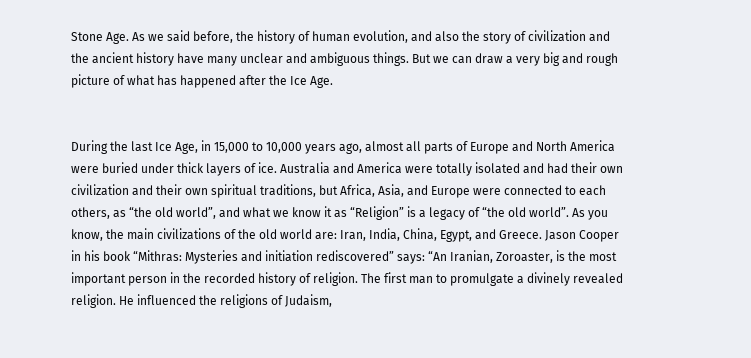Stone Age. As we said before, the history of human evolution, and also the story of civilization and the ancient history have many unclear and ambiguous things. But we can draw a very big and rough picture of what has happened after the Ice Age.


During the last Ice Age, in 15,000 to 10,000 years ago, almost all parts of Europe and North America were buried under thick layers of ice. Australia and America were totally isolated and had their own civilization and their own spiritual traditions, but Africa, Asia, and Europe were connected to each others, as “the old world”, and what we know it as “Religion” is a legacy of “the old world”. As you know, the main civilizations of the old world are: Iran, India, China, Egypt, and Greece. Jason Cooper in his book “Mithras: Mysteries and initiation rediscovered” says: “An Iranian, Zoroaster, is the most important person in the recorded history of religion. The first man to promulgate a divinely revealed religion. He influenced the religions of Judaism,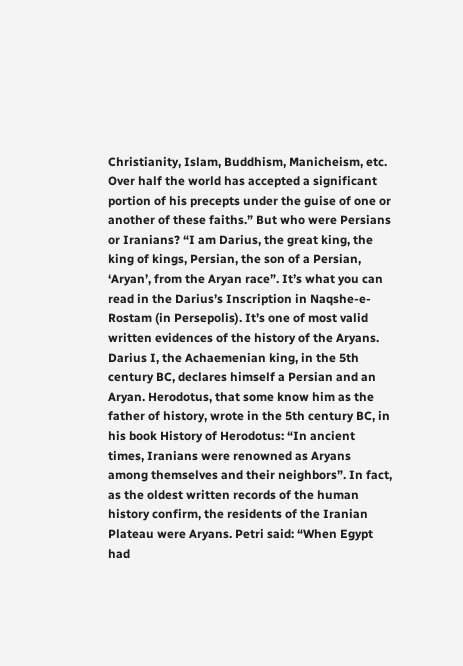Christianity, Islam, Buddhism, Manicheism, etc. Over half the world has accepted a significant portion of his precepts under the guise of one or another of these faiths.” But who were Persians or Iranians? “I am Darius, the great king, the king of kings, Persian, the son of a Persian, ‘Aryan’, from the Aryan race”. It’s what you can read in the Darius’s Inscription in Naqshe-e-Rostam (in Persepolis). It’s one of most valid written evidences of the history of the Aryans. Darius I, the Achaemenian king, in the 5th century BC, declares himself a Persian and an Aryan. Herodotus, that some know him as the father of history, wrote in the 5th century BC, in his book History of Herodotus: “In ancient times, Iranians were renowned as Aryans among themselves and their neighbors”. In fact, as the oldest written records of the human history confirm, the residents of the Iranian Plateau were Aryans. Petri said: “When Egypt had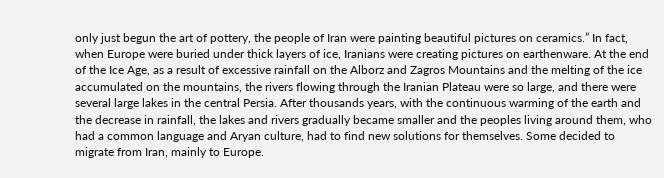only just begun the art of pottery, the people of Iran were painting beautiful pictures on ceramics.” In fact, when Europe were buried under thick layers of ice, Iranians were creating pictures on earthenware. At the end of the Ice Age, as a result of excessive rainfall on the Alborz and Zagros Mountains and the melting of the ice accumulated on the mountains, the rivers flowing through the Iranian Plateau were so large, and there were several large lakes in the central Persia. After thousands years, with the continuous warming of the earth and the decrease in rainfall, the lakes and rivers gradually became smaller and the peoples living around them, who had a common language and Aryan culture, had to find new solutions for themselves. Some decided to migrate from Iran, mainly to Europe.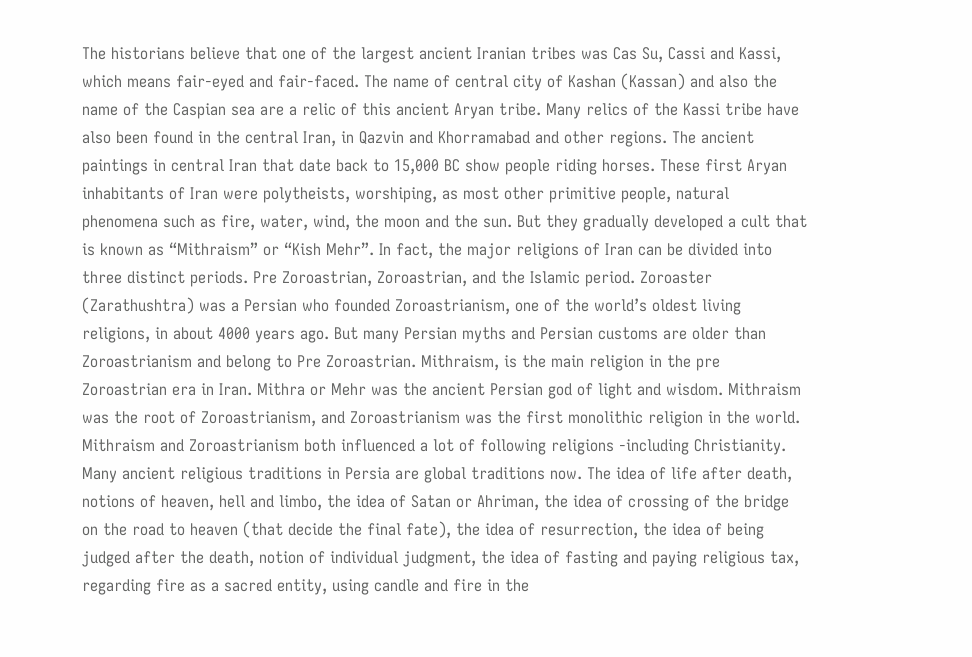The historians believe that one of the largest ancient Iranian tribes was Cas Su, Cassi and Kassi, which means fair-eyed and fair-faced. The name of central city of Kashan (Kassan) and also the name of the Caspian sea are a relic of this ancient Aryan tribe. Many relics of the Kassi tribe have also been found in the central Iran, in Qazvin and Khorramabad and other regions. The ancient paintings in central Iran that date back to 15,000 BC show people riding horses. These first Aryan inhabitants of Iran were polytheists, worshiping, as most other primitive people, natural phenomena such as fire, water, wind, the moon and the sun. But they gradually developed a cult that is known as “Mithraism” or “Kish Mehr”. In fact, the major religions of Iran can be divided into three distinct periods. Pre Zoroastrian, Zoroastrian, and the Islamic period. Zoroaster (Zarathushtra) was a Persian who founded Zoroastrianism, one of the world’s oldest living religions, in about 4000 years ago. But many Persian myths and Persian customs are older than Zoroastrianism and belong to Pre Zoroastrian. Mithraism, is the main religion in the pre Zoroastrian era in Iran. Mithra or Mehr was the ancient Persian god of light and wisdom. Mithraism was the root of Zoroastrianism, and Zoroastrianism was the first monolithic religion in the world. Mithraism and Zoroastrianism both influenced a lot of following religions -including Christianity. Many ancient religious traditions in Persia are global traditions now. The idea of life after death, notions of heaven, hell and limbo, the idea of Satan or Ahriman, the idea of crossing of the bridge on the road to heaven (that decide the final fate), the idea of resurrection, the idea of being judged after the death, notion of individual judgment, the idea of fasting and paying religious tax, regarding fire as a sacred entity, using candle and fire in the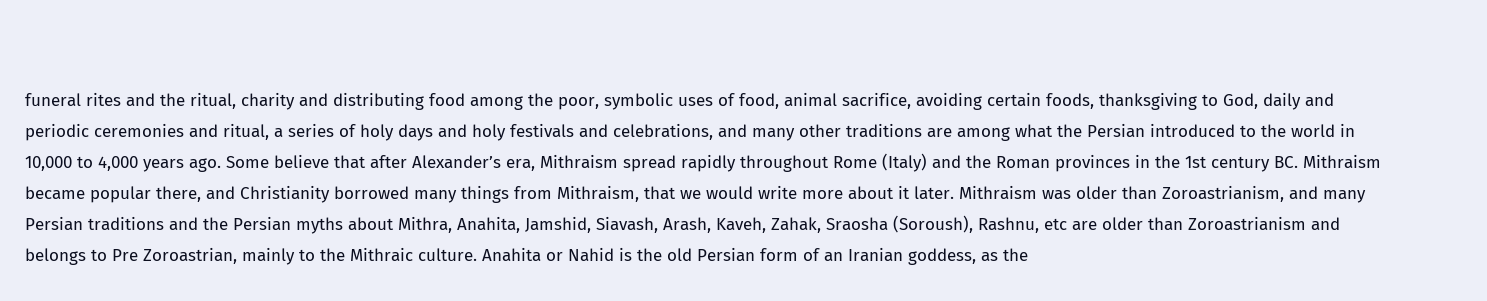funeral rites and the ritual, charity and distributing food among the poor, symbolic uses of food, animal sacrifice, avoiding certain foods, thanksgiving to God, daily and periodic ceremonies and ritual, a series of holy days and holy festivals and celebrations, and many other traditions are among what the Persian introduced to the world in 10,000 to 4,000 years ago. Some believe that after Alexander’s era, Mithraism spread rapidly throughout Rome (Italy) and the Roman provinces in the 1st century BC. Mithraism became popular there, and Christianity borrowed many things from Mithraism, that we would write more about it later. Mithraism was older than Zoroastrianism, and many Persian traditions and the Persian myths about Mithra, Anahita, Jamshid, Siavash, Arash, Kaveh, Zahak, Sraosha (Soroush), Rashnu, etc are older than Zoroastrianism and belongs to Pre Zoroastrian, mainly to the Mithraic culture. Anahita or Nahid is the old Persian form of an Iranian goddess, as the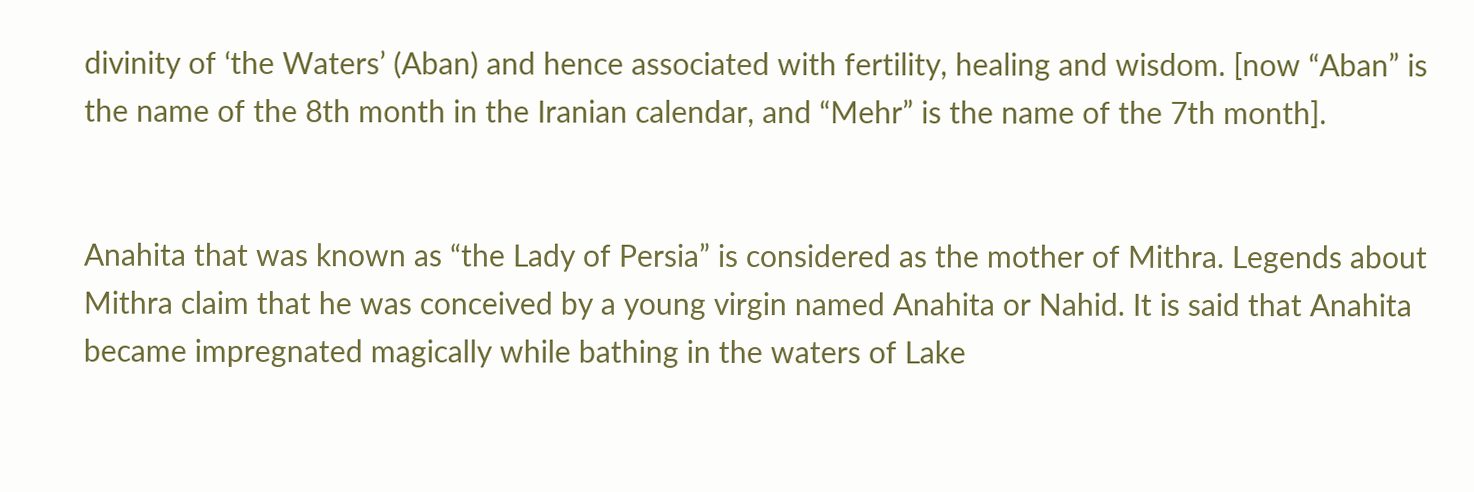divinity of ‘the Waters’ (Aban) and hence associated with fertility, healing and wisdom. [now “Aban” is the name of the 8th month in the Iranian calendar, and “Mehr” is the name of the 7th month].


Anahita that was known as “the Lady of Persia” is considered as the mother of Mithra. Legends about Mithra claim that he was conceived by a young virgin named Anahita or Nahid. It is said that Anahita became impregnated magically while bathing in the waters of Lake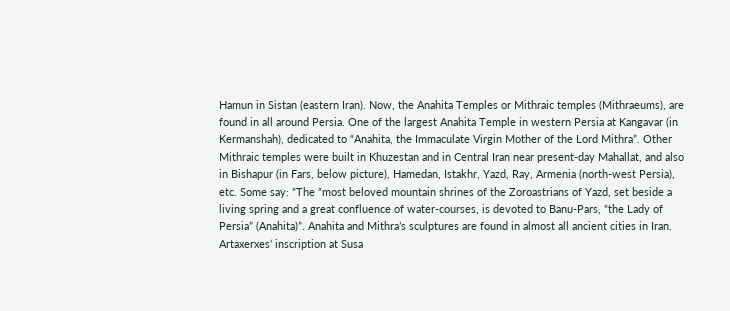Hamun in Sistan (eastern Iran). Now, the Anahita Temples or Mithraic temples (Mithraeums), are found in all around Persia. One of the largest Anahita Temple in western Persia at Kangavar (in Kermanshah), dedicated to “Anahita, the Immaculate Virgin Mother of the Lord Mithra”. Other Mithraic temples were built in Khuzestan and in Central Iran near present-day Mahallat, and also in Bishapur (in Fars, below picture), Hamedan, Istakhr, Yazd, Ray, Armenia (north-west Persia), etc. Some say: “The “most beloved mountain shrines of the Zoroastrians of Yazd, set beside a living spring and a great confluence of water-courses, is devoted to Banu-Pars, “the Lady of Persia” (Anahita)”. Anahita and Mithra’s sculptures are found in almost all ancient cities in Iran. Artaxerxes’ inscription at Susa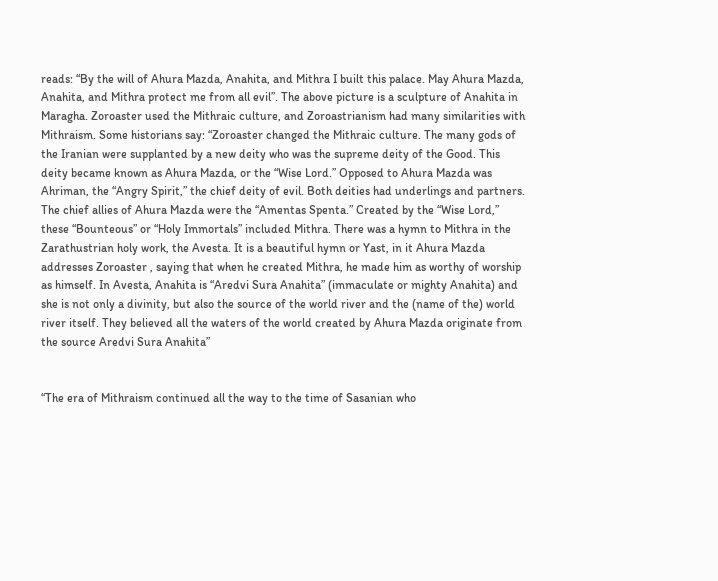reads: “By the will of Ahura Mazda, Anahita, and Mithra I built this palace. May Ahura Mazda, Anahita, and Mithra protect me from all evil”. The above picture is a sculpture of Anahita in Maragha. Zoroaster used the Mithraic culture, and Zoroastrianism had many similarities with Mithraism. Some historians say: “Zoroaster changed the Mithraic culture. The many gods of the Iranian were supplanted by a new deity who was the supreme deity of the Good. This deity became known as Ahura Mazda, or the “Wise Lord.” Opposed to Ahura Mazda was Ahriman, the “Angry Spirit,” the chief deity of evil. Both deities had underlings and partners. The chief allies of Ahura Mazda were the “Amentas Spenta.” Created by the “Wise Lord,” these “Bounteous” or “Holy Immortals” included Mithra. There was a hymn to Mithra in the Zarathustrian holy work, the Avesta. It is a beautiful hymn or Yast, in it Ahura Mazda addresses Zoroaster , saying that when he created Mithra, he made him as worthy of worship as himself. In Avesta, Anahita is “Aredvi Sura Anahita” (immaculate or mighty Anahita) and she is not only a divinity, but also the source of the world river and the (name of the) world river itself. They believed all the waters of the world created by Ahura Mazda originate from the source Aredvi Sura Anahita”


“The era of Mithraism continued all the way to the time of Sasanian who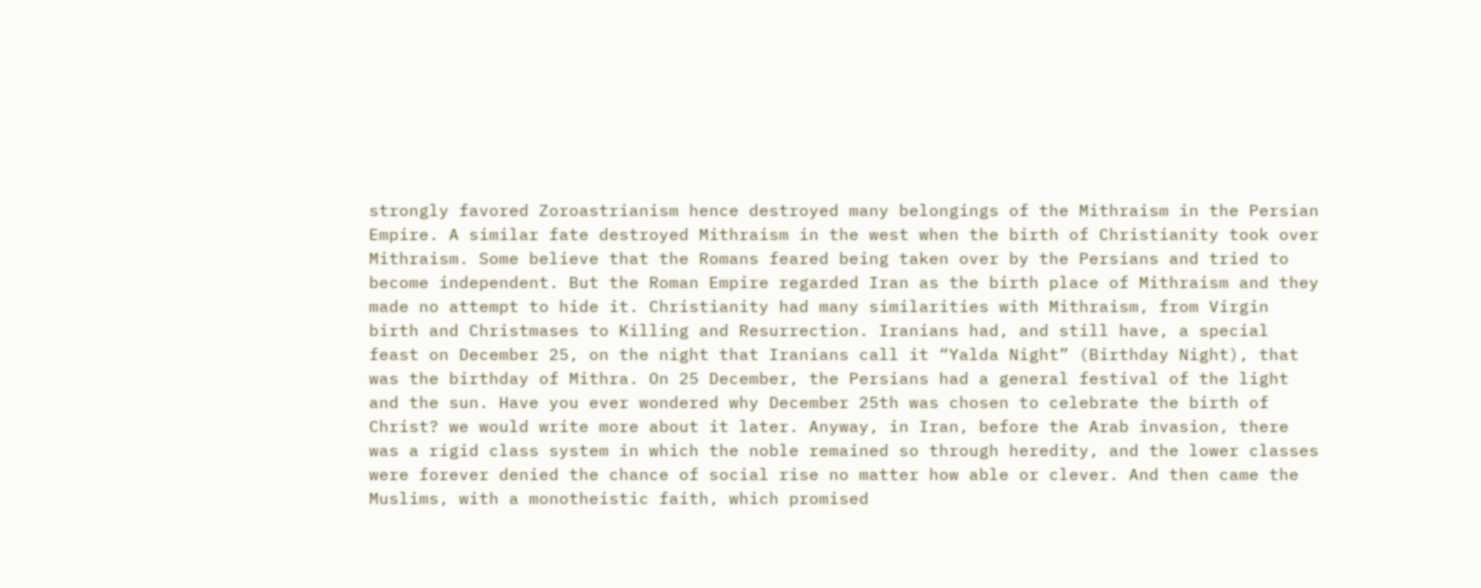strongly favored Zoroastrianism hence destroyed many belongings of the Mithraism in the Persian Empire. A similar fate destroyed Mithraism in the west when the birth of Christianity took over Mithraism. Some believe that the Romans feared being taken over by the Persians and tried to become independent. But the Roman Empire regarded Iran as the birth place of Mithraism and they made no attempt to hide it. Christianity had many similarities with Mithraism, from Virgin birth and Christmases to Killing and Resurrection. Iranians had, and still have, a special feast on December 25, on the night that Iranians call it “Yalda Night” (Birthday Night), that was the birthday of Mithra. On 25 December, the Persians had a general festival of the light and the sun. Have you ever wondered why December 25th was chosen to celebrate the birth of Christ? we would write more about it later. Anyway, in Iran, before the Arab invasion, there was a rigid class system in which the noble remained so through heredity, and the lower classes were forever denied the chance of social rise no matter how able or clever. And then came the Muslims, with a monotheistic faith, which promised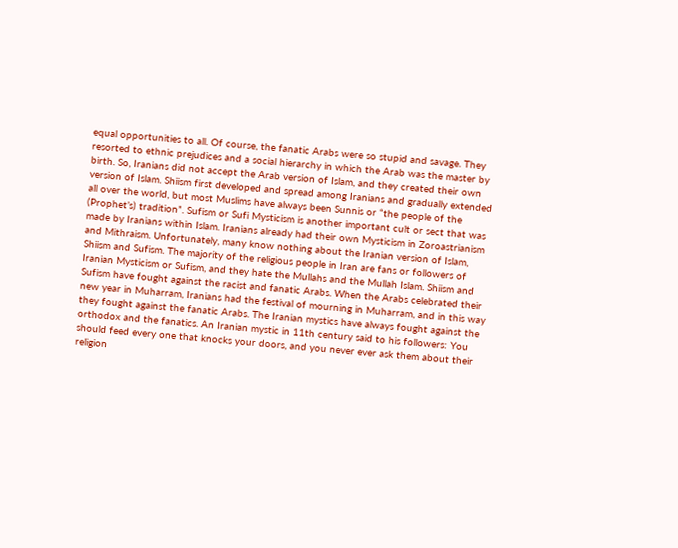equal opportunities to all. Of course, the fanatic Arabs were so stupid and savage. They resorted to ethnic prejudices and a social hierarchy in which the Arab was the master by birth. So, Iranians did not accept the Arab version of Islam, and they created their own version of Islam. Shiism first developed and spread among Iranians and gradually extended all over the world, but most Muslims have always been Sunnis or “the people of the (Prophet’s) tradition”. Sufism or Sufi Mysticism is another important cult or sect that was made by Iranians within Islam. Iranians already had their own Mysticism in Zoroastrianism and Mithraism. Unfortunately, many know nothing about the Iranian version of Islam, Shiism and Sufism. The majority of the religious people in Iran are fans or followers of Iranian Mysticism or Sufism, and they hate the Mullahs and the Mullah Islam. Shiism and Sufism have fought against the racist and fanatic Arabs. When the Arabs celebrated their new year in Muharram, Iranians had the festival of mourning in Muharram, and in this way they fought against the fanatic Arabs. The Iranian mystics have always fought against the orthodox and the fanatics. An Iranian mystic in 11th century said to his followers: You should feed every one that knocks your doors, and you never ever ask them about their religion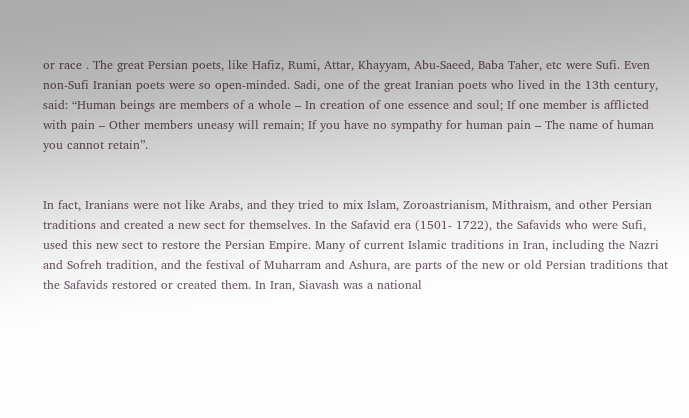or race . The great Persian poets, like Hafiz, Rumi, Attar, Khayyam, Abu-Saeed, Baba Taher, etc were Sufi. Even non-Sufi Iranian poets were so open-minded. Sadi, one of the great Iranian poets who lived in the 13th century, said: “Human beings are members of a whole – In creation of one essence and soul; If one member is afflicted with pain – Other members uneasy will remain; If you have no sympathy for human pain – The name of human you cannot retain”.


In fact, Iranians were not like Arabs, and they tried to mix Islam, Zoroastrianism, Mithraism, and other Persian traditions and created a new sect for themselves. In the Safavid era (1501- 1722), the Safavids who were Sufi, used this new sect to restore the Persian Empire. Many of current Islamic traditions in Iran, including the Nazri and Sofreh tradition, and the festival of Muharram and Ashura, are parts of the new or old Persian traditions that the Safavids restored or created them. In Iran, Siavash was a national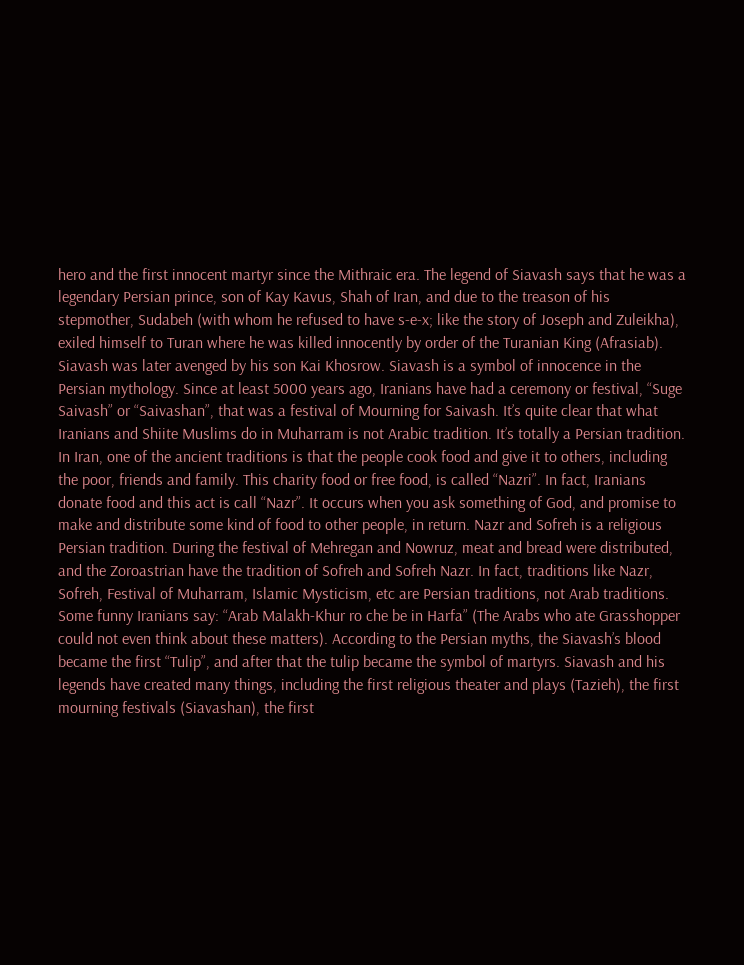hero and the first innocent martyr since the Mithraic era. The legend of Siavash says that he was a legendary Persian prince, son of Kay Kavus, Shah of Iran, and due to the treason of his stepmother, Sudabeh (with whom he refused to have s-e-x; like the story of Joseph and Zuleikha), exiled himself to Turan where he was killed innocently by order of the Turanian King (Afrasiab). Siavash was later avenged by his son Kai Khosrow. Siavash is a symbol of innocence in the Persian mythology. Since at least 5000 years ago, Iranians have had a ceremony or festival, “Suge Saivash” or “Saivashan”, that was a festival of Mourning for Saivash. It’s quite clear that what Iranians and Shiite Muslims do in Muharram is not Arabic tradition. It’s totally a Persian tradition. In Iran, one of the ancient traditions is that the people cook food and give it to others, including the poor, friends and family. This charity food or free food, is called “Nazri”. In fact, Iranians donate food and this act is call “Nazr”. It occurs when you ask something of God, and promise to make and distribute some kind of food to other people, in return. Nazr and Sofreh is a religious Persian tradition. During the festival of Mehregan and Nowruz, meat and bread were distributed, and the Zoroastrian have the tradition of Sofreh and Sofreh Nazr. In fact, traditions like Nazr, Sofreh, Festival of Muharram, Islamic Mysticism, etc are Persian traditions, not Arab traditions. Some funny Iranians say: “Arab Malakh-Khur ro che be in Harfa” (The Arabs who ate Grasshopper could not even think about these matters). According to the Persian myths, the Siavash’s blood became the first “Tulip”, and after that the tulip became the symbol of martyrs. Siavash and his legends have created many things, including the first religious theater and plays (Tazieh), the first mourning festivals (Siavashan), the first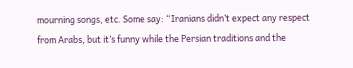mourning songs, etc. Some say: “Iranians didn’t expect any respect from Arabs, but it’s funny while the Persian traditions and the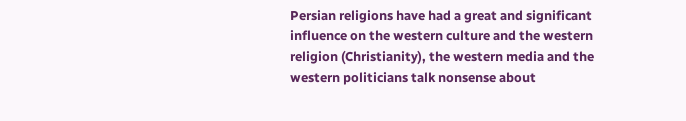Persian religions have had a great and significant influence on the western culture and the western religion (Christianity), the western media and the western politicians talk nonsense about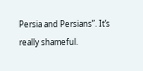Persia and Persians”. It’s really shameful.